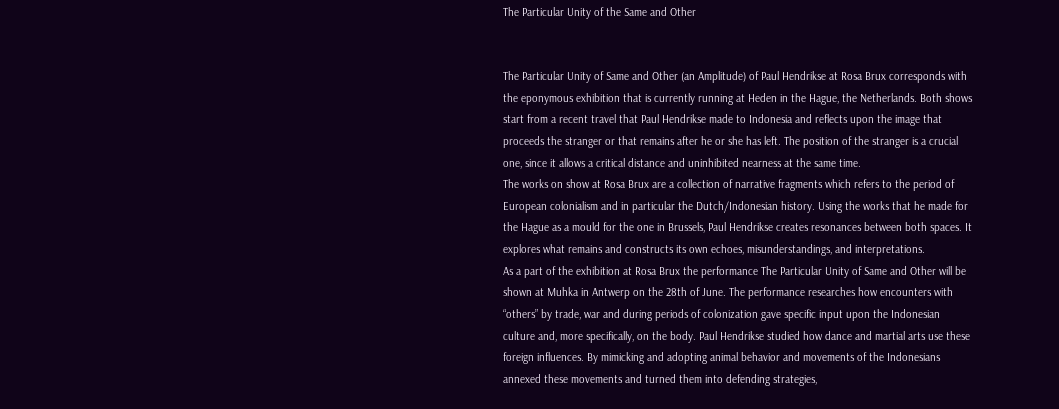The Particular Unity of the Same and Other


The Particular Unity of Same and Other (an Amplitude) of Paul Hendrikse at Rosa Brux corresponds with the eponymous exhibition that is currently running at Heden in the Hague, the Netherlands. Both shows start from a recent travel that Paul Hendrikse made to Indonesia and reflects upon the image that proceeds the stranger or that remains after he or she has left. The position of the stranger is a crucial one, since it allows a critical distance and uninhibited nearness at the same time.
The works on show at Rosa Brux are a collection of narrative fragments which refers to the period of European colonialism and in particular the Dutch/Indonesian history. Using the works that he made for the Hague as a mould for the one in Brussels, Paul Hendrikse creates resonances between both spaces. It explores what remains and constructs its own echoes, misunderstandings, and interpretations.
As a part of the exhibition at Rosa Brux the performance The Particular Unity of Same and Other will be shown at Muhka in Antwerp on the 28th of June. The performance researches how encounters with “others” by trade, war and during periods of colonization gave specific input upon the Indonesian culture and, more specifically, on the body. Paul Hendrikse studied how dance and martial arts use these foreign influences. By mimicking and adopting animal behavior and movements of the Indonesians annexed these movements and turned them into defending strategies,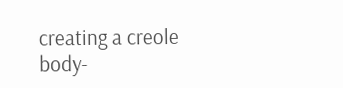creating a creole body-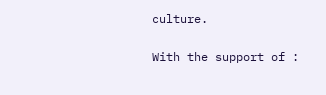culture.

With the support of :